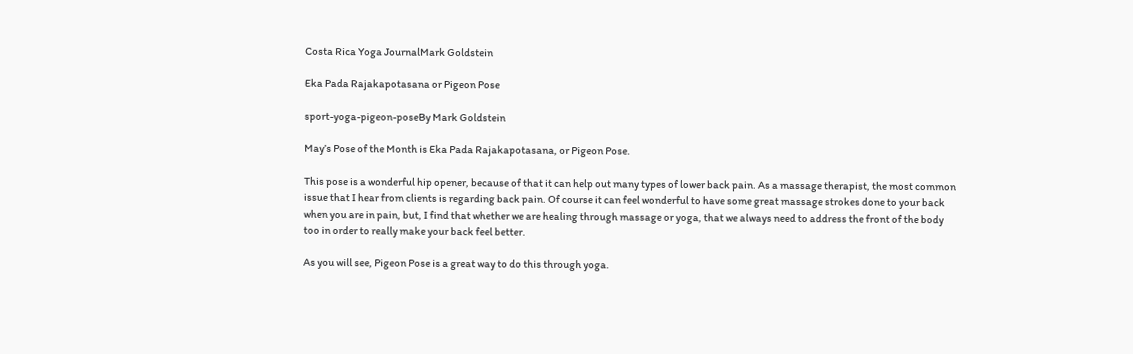Costa Rica Yoga JournalMark Goldstein

Eka Pada Rajakapotasana or Pigeon Pose

sport-yoga-pigeon-poseBy Mark Goldstein

May’s Pose of the Month is Eka Pada Rajakapotasana, or Pigeon Pose.

This pose is a wonderful hip opener, because of that it can help out many types of lower back pain. As a massage therapist, the most common issue that I hear from clients is regarding back pain. Of course it can feel wonderful to have some great massage strokes done to your back when you are in pain, but, I find that whether we are healing through massage or yoga, that we always need to address the front of the body too in order to really make your back feel better.

As you will see, Pigeon Pose is a great way to do this through yoga.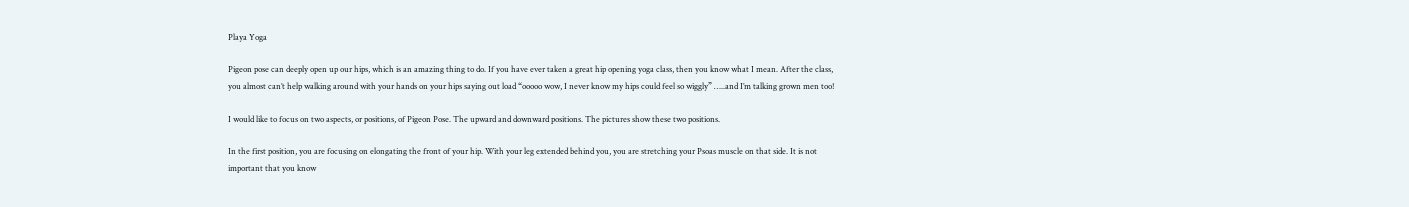Playa Yoga

Pigeon pose can deeply open up our hips, which is an amazing thing to do. If you have ever taken a great hip opening yoga class, then you know what I mean. After the class, you almost can’t help walking around with your hands on your hips saying out load “ooooo wow, I never know my hips could feel so wiggly” …..and I’m talking grown men too!

I would like to focus on two aspects, or positions, of Pigeon Pose. The upward and downward positions. The pictures show these two positions.

In the first position, you are focusing on elongating the front of your hip. With your leg extended behind you, you are stretching your Psoas muscle on that side. It is not important that you know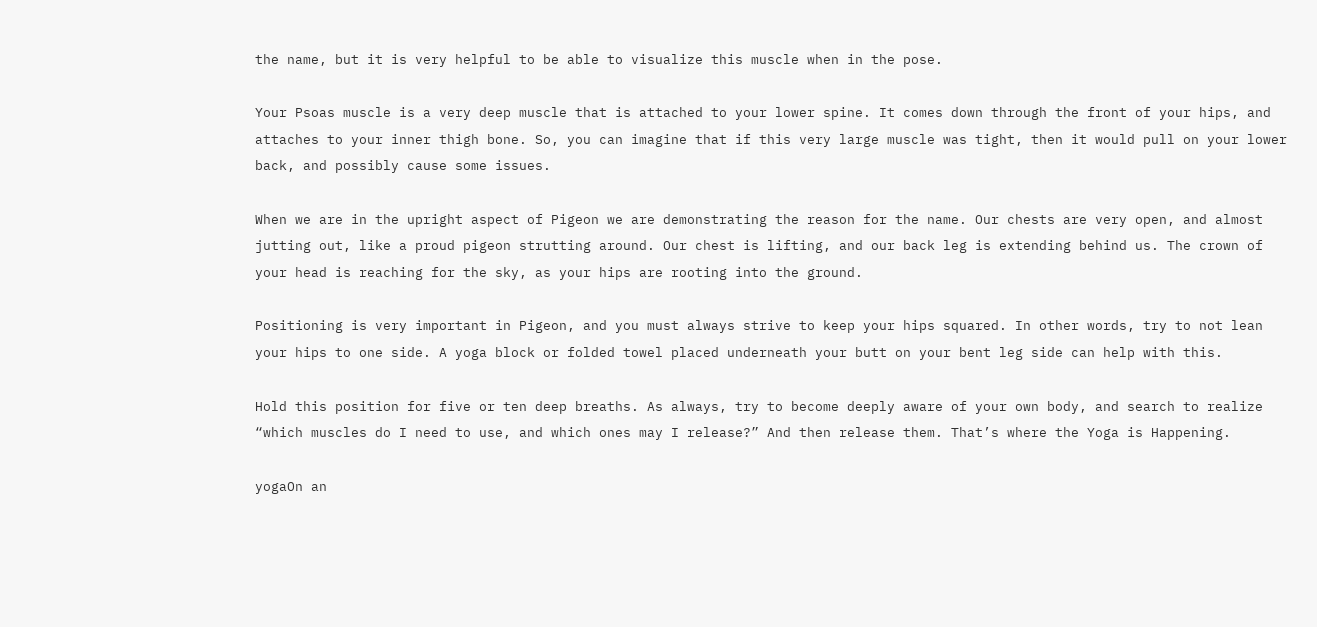the name, but it is very helpful to be able to visualize this muscle when in the pose.

Your Psoas muscle is a very deep muscle that is attached to your lower spine. It comes down through the front of your hips, and attaches to your inner thigh bone. So, you can imagine that if this very large muscle was tight, then it would pull on your lower back, and possibly cause some issues.

When we are in the upright aspect of Pigeon we are demonstrating the reason for the name. Our chests are very open, and almost jutting out, like a proud pigeon strutting around. Our chest is lifting, and our back leg is extending behind us. The crown of your head is reaching for the sky, as your hips are rooting into the ground.

Positioning is very important in Pigeon, and you must always strive to keep your hips squared. In other words, try to not lean your hips to one side. A yoga block or folded towel placed underneath your butt on your bent leg side can help with this.

Hold this position for five or ten deep breaths. As always, try to become deeply aware of your own body, and search to realize “which muscles do I need to use, and which ones may I release?” And then release them. That’s where the Yoga is Happening.

yogaOn an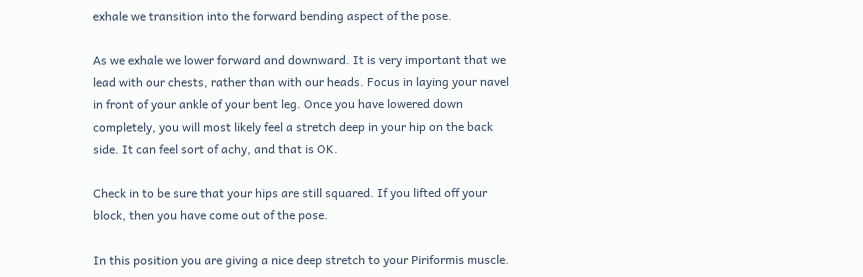exhale we transition into the forward bending aspect of the pose.

As we exhale we lower forward and downward. It is very important that we lead with our chests, rather than with our heads. Focus in laying your navel in front of your ankle of your bent leg. Once you have lowered down completely, you will most likely feel a stretch deep in your hip on the back side. It can feel sort of achy, and that is OK.

Check in to be sure that your hips are still squared. If you lifted off your block, then you have come out of the pose.

In this position you are giving a nice deep stretch to your Piriformis muscle.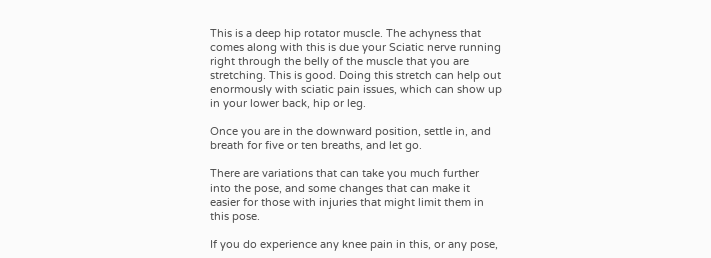This is a deep hip rotator muscle. The achyness that comes along with this is due your Sciatic nerve running right through the belly of the muscle that you are stretching. This is good. Doing this stretch can help out enormously with sciatic pain issues, which can show up in your lower back, hip or leg.

Once you are in the downward position, settle in, and breath for five or ten breaths, and let go.

There are variations that can take you much further into the pose, and some changes that can make it easier for those with injuries that might limit them in this pose.

If you do experience any knee pain in this, or any pose,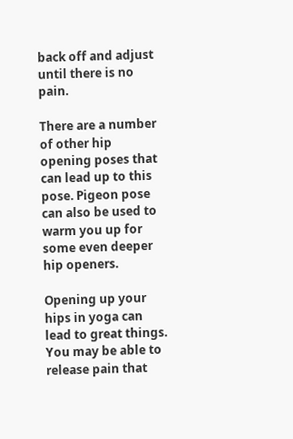back off and adjust until there is no pain.

There are a number of other hip opening poses that can lead up to this pose. Pigeon pose can also be used to warm you up for some even deeper hip openers.

Opening up your hips in yoga can lead to great things. You may be able to release pain that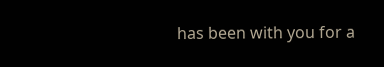has been with you for a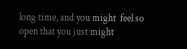long time, and you might  feel so open that you just might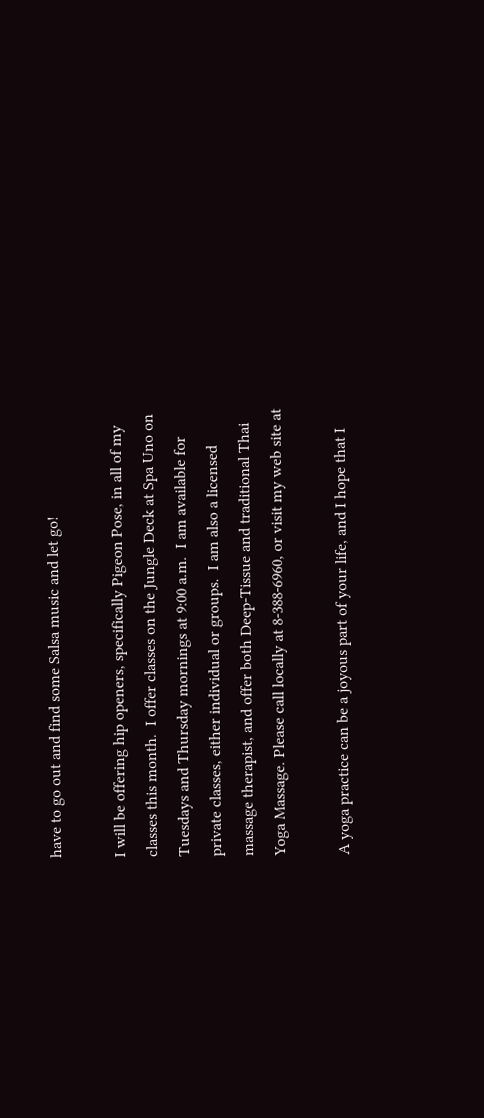have to go out and find some Salsa music and let go!

I will be offering hip openers, specifically Pigeon Pose, in all of my classes this month.  I offer classes on the Jungle Deck at Spa Uno on Tuesdays and Thursday mornings at 9:00 a.m.  I am available for private classes, either individual or groups.  I am also a licensed massage therapist, and offer both Deep-Tissue and traditional Thai Yoga Massage. Please call locally at 8-388-6960, or visit my web site at

A yoga practice can be a joyous part of your life, and I hope that I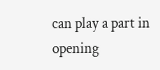can play a part in opening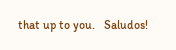that up to you.   Saludos!